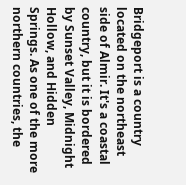Bridgeport is a country located on the northeast side of Almir. It's a coastal country, but it is bordered by Sunset Valley, Midnight Hollow, and Hidden Springs. As one of the more northern countries, the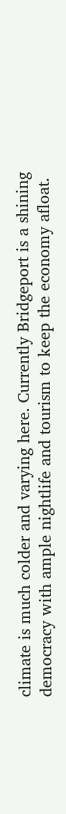climate is much colder and varying here. Currently Bridgeport is a shining democracy with ample nightlife and tourism to keep the economy afloat.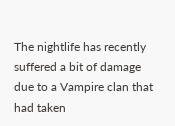The nightlife has recently suffered a bit of damage due to a Vampire clan that had taken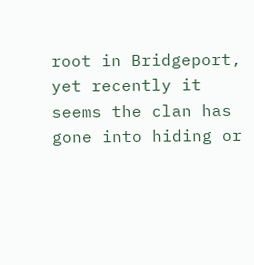root in Bridgeport, yet recently it seems the clan has gone into hiding or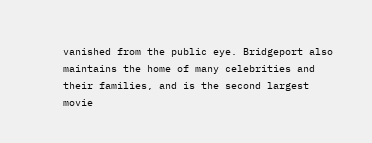vanished from the public eye. Bridgeport also maintains the home of many celebrities and their families, and is the second largest movie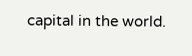capital in the world.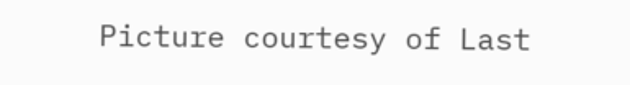Picture courtesy of Last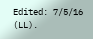Edited: 7/5/16 (LL).